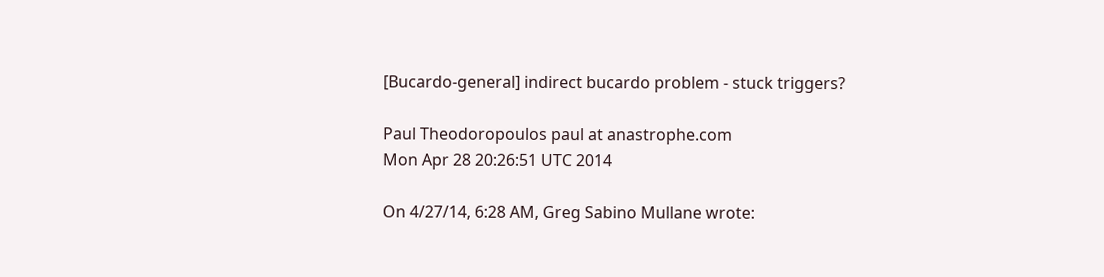[Bucardo-general] indirect bucardo problem - stuck triggers?

Paul Theodoropoulos paul at anastrophe.com
Mon Apr 28 20:26:51 UTC 2014

On 4/27/14, 6:28 AM, Greg Sabino Mullane wrote: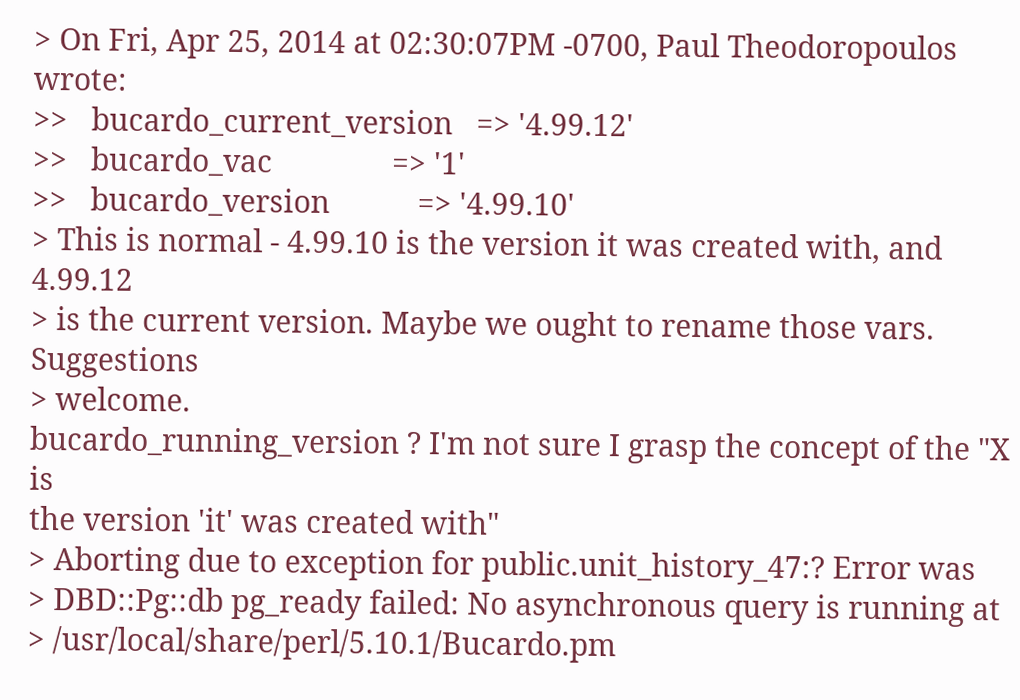> On Fri, Apr 25, 2014 at 02:30:07PM -0700, Paul Theodoropoulos wrote:
>>   bucardo_current_version   => '4.99.12'
>>   bucardo_vac               => '1'
>>   bucardo_version           => '4.99.10'
> This is normal - 4.99.10 is the version it was created with, and 4.99.12
> is the current version. Maybe we ought to rename those vars. Suggestions
> welcome.
bucardo_running_version ? I'm not sure I grasp the concept of the "X is
the version 'it' was created with"
> Aborting due to exception for public.unit_history_47:? Error was
> DBD::Pg::db pg_ready failed: No asynchronous query is running at
> /usr/local/share/perl/5.10.1/Bucardo.pm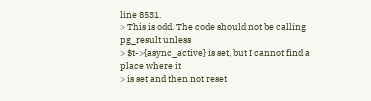line 8531.
> This is odd. The code should not be calling pg_result unless
> $t->{async_active} is set, but I cannot find a place where it
> is set and then not reset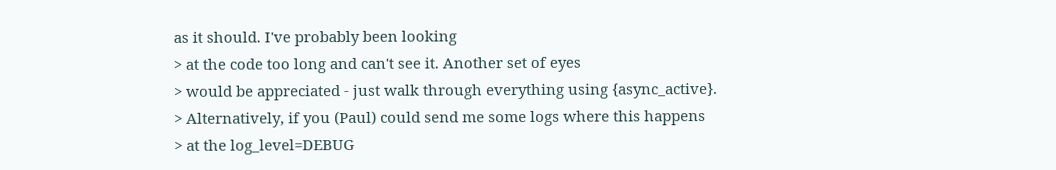as it should. I've probably been looking
> at the code too long and can't see it. Another set of eyes
> would be appreciated - just walk through everything using {async_active}.
> Alternatively, if you (Paul) could send me some logs where this happens
> at the log_level=DEBUG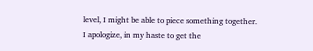level, I might be able to piece something together.
I apologize, in my haste to get the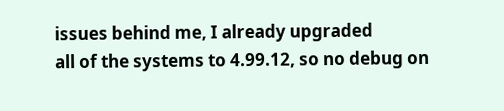issues behind me, I already upgraded
all of the systems to 4.99.12, so no debug on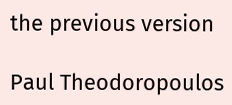the previous version

Paul Theodoropoulos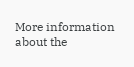More information about the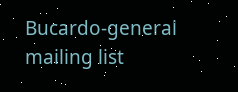Bucardo-general mailing list